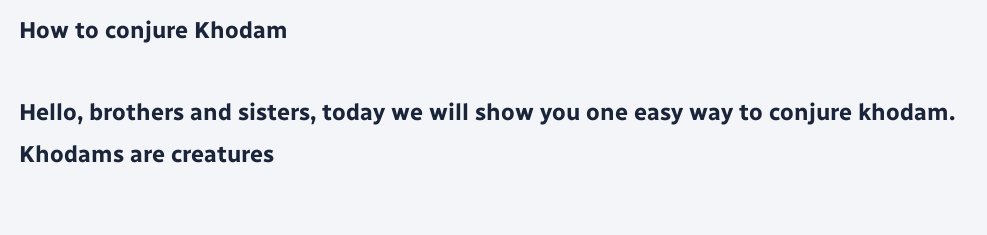How to conjure Khodam

Hello, brothers and sisters, today we will show you one easy way to conjure khodam. Khodams are creatures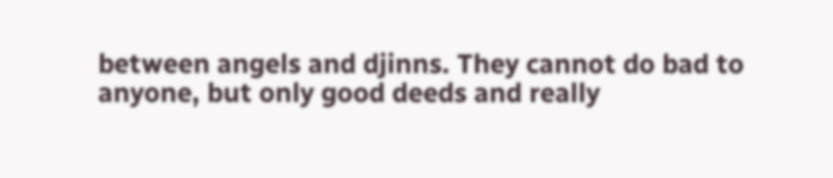between angels and djinns. They cannot do bad to anyone, but only good deeds and really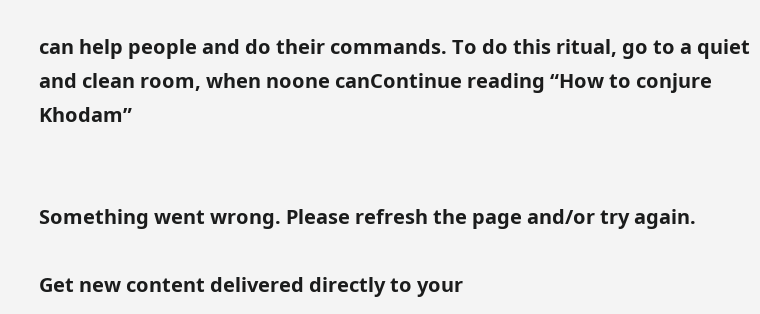can help people and do their commands. To do this ritual, go to a quiet and clean room, when noone canContinue reading “How to conjure Khodam”


Something went wrong. Please refresh the page and/or try again.

Get new content delivered directly to your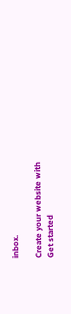inbox.

Create your website with
Get started